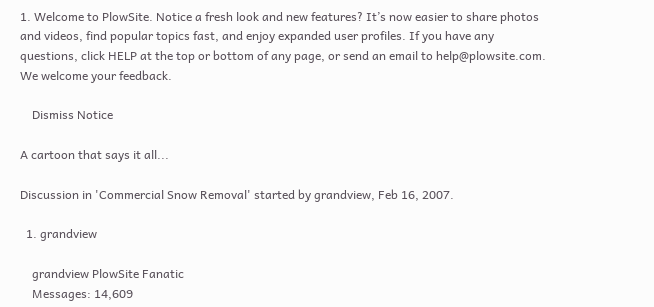1. Welcome to PlowSite. Notice a fresh look and new features? It’s now easier to share photos and videos, find popular topics fast, and enjoy expanded user profiles. If you have any questions, click HELP at the top or bottom of any page, or send an email to help@plowsite.com. We welcome your feedback.

    Dismiss Notice

A cartoon that says it all...

Discussion in 'Commercial Snow Removal' started by grandview, Feb 16, 2007.

  1. grandview

    grandview PlowSite Fanatic
    Messages: 14,609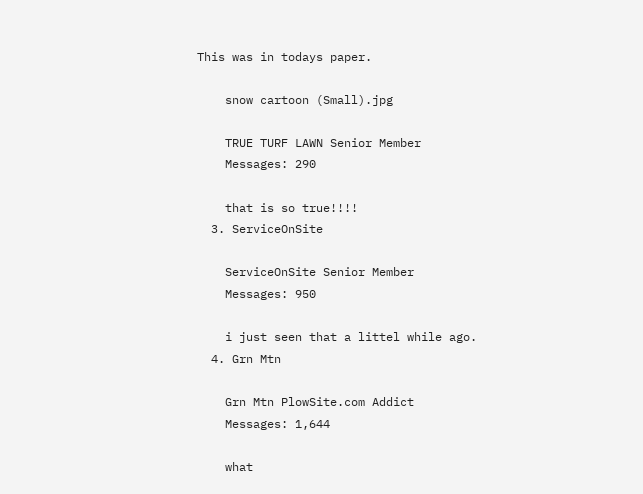This was in todays paper.

    snow cartoon (Small).jpg

    TRUE TURF LAWN Senior Member
    Messages: 290

    that is so true!!!!
  3. ServiceOnSite

    ServiceOnSite Senior Member
    Messages: 950

    i just seen that a littel while ago.
  4. Grn Mtn

    Grn Mtn PlowSite.com Addict
    Messages: 1,644

    what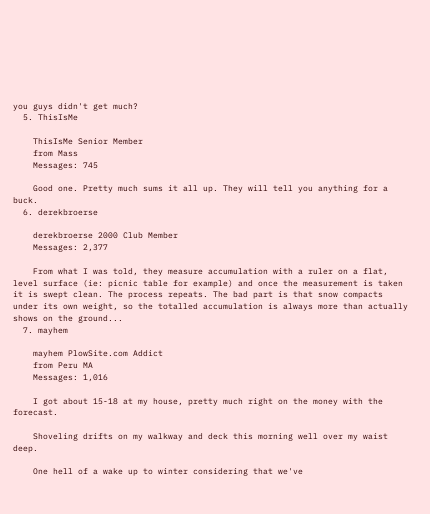you guys didn't get much?
  5. ThisIsMe

    ThisIsMe Senior Member
    from Mass
    Messages: 745

    Good one. Pretty much sums it all up. They will tell you anything for a buck.
  6. derekbroerse

    derekbroerse 2000 Club Member
    Messages: 2,377

    From what I was told, they measure accumulation with a ruler on a flat, level surface (ie: picnic table for example) and once the measurement is taken it is swept clean. The process repeats. The bad part is that snow compacts under its own weight, so the totalled accumulation is always more than actually shows on the ground...
  7. mayhem

    mayhem PlowSite.com Addict
    from Peru MA
    Messages: 1,016

    I got about 15-18 at my house, pretty much right on the money with the forecast.

    Shoveling drifts on my walkway and deck this morning well over my waist deep.

    One hell of a wake up to winter considering that we've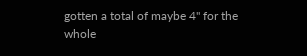gotten a total of maybe 4" for the whole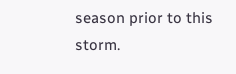season prior to this storm.